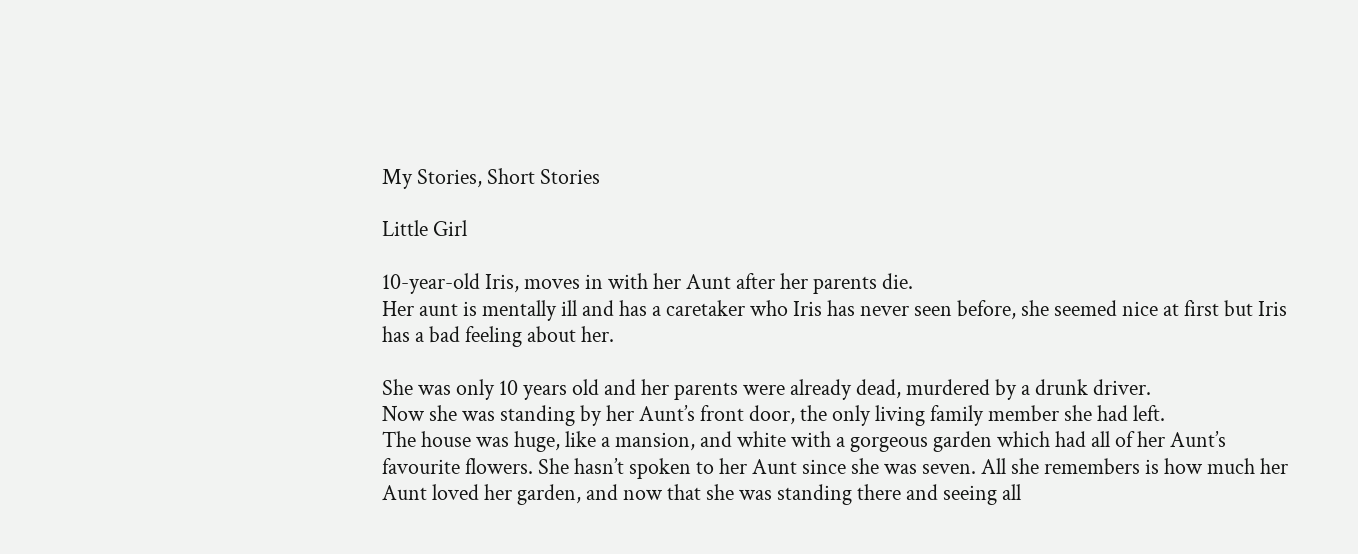My Stories, Short Stories

Little Girl

10-year-old Iris, moves in with her Aunt after her parents die.
Her aunt is mentally ill and has a caretaker who Iris has never seen before, she seemed nice at first but Iris has a bad feeling about her.

She was only 10 years old and her parents were already dead, murdered by a drunk driver.
Now she was standing by her Aunt’s front door, the only living family member she had left.
The house was huge, like a mansion, and white with a gorgeous garden which had all of her Aunt’s favourite flowers. She hasn’t spoken to her Aunt since she was seven. All she remembers is how much her Aunt loved her garden, and now that she was standing there and seeing all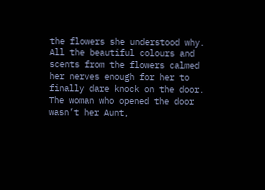the flowers she understood why. All the beautiful colours and scents from the flowers calmed her nerves enough for her to finally dare knock on the door.
The woman who opened the door wasn’t her Aunt,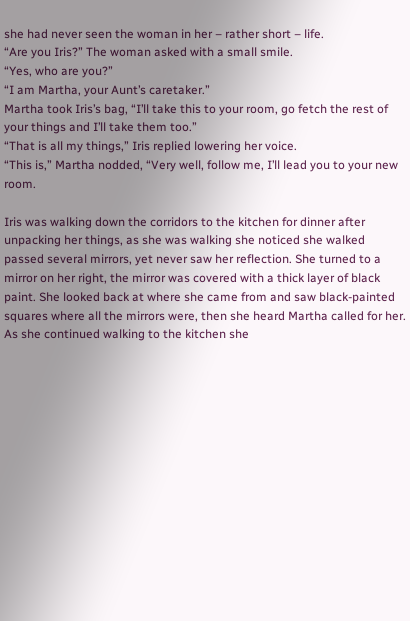she had never seen the woman in her – rather short – life.
“Are you Iris?” The woman asked with a small smile.
“Yes, who are you?”
“I am Martha, your Aunt’s caretaker.”
Martha took Iris’s bag, “I’ll take this to your room, go fetch the rest of your things and I’ll take them too.”
“That is all my things,” Iris replied lowering her voice.
“This is,” Martha nodded, “Very well, follow me, I’ll lead you to your new room.

Iris was walking down the corridors to the kitchen for dinner after unpacking her things, as she was walking she noticed she walked passed several mirrors, yet never saw her reflection. She turned to a mirror on her right, the mirror was covered with a thick layer of black paint. She looked back at where she came from and saw black-painted squares where all the mirrors were, then she heard Martha called for her. As she continued walking to the kitchen she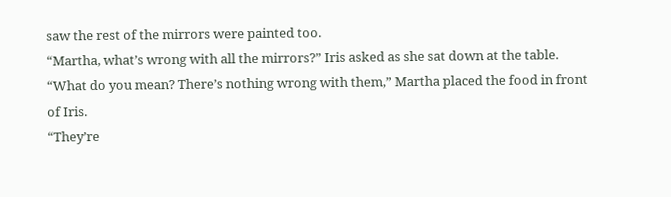saw the rest of the mirrors were painted too.
“Martha, what’s wrong with all the mirrors?” Iris asked as she sat down at the table.
“What do you mean? There’s nothing wrong with them,” Martha placed the food in front of Iris.
“They’re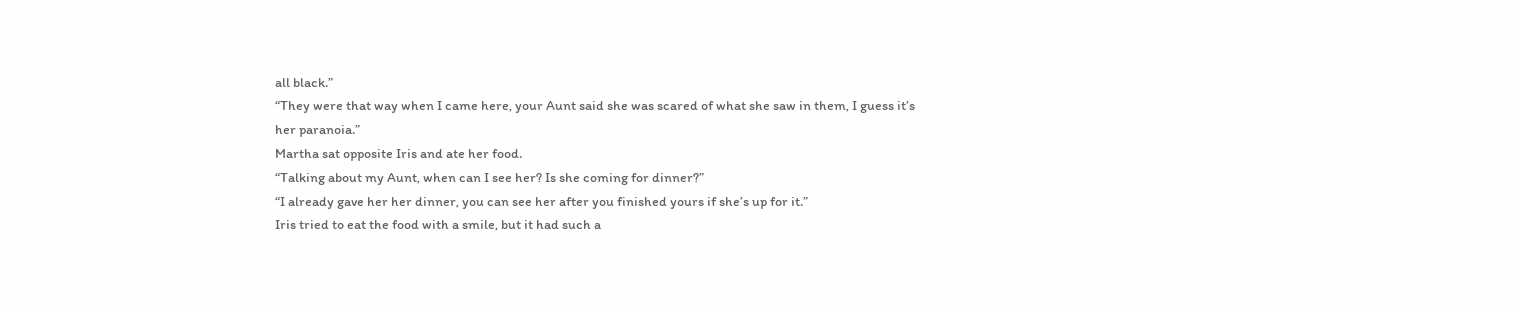all black.”
“They were that way when I came here, your Aunt said she was scared of what she saw in them, I guess it’s her paranoia.”
Martha sat opposite Iris and ate her food.
“Talking about my Aunt, when can I see her? Is she coming for dinner?”
“I already gave her her dinner, you can see her after you finished yours if she’s up for it.”
Iris tried to eat the food with a smile, but it had such a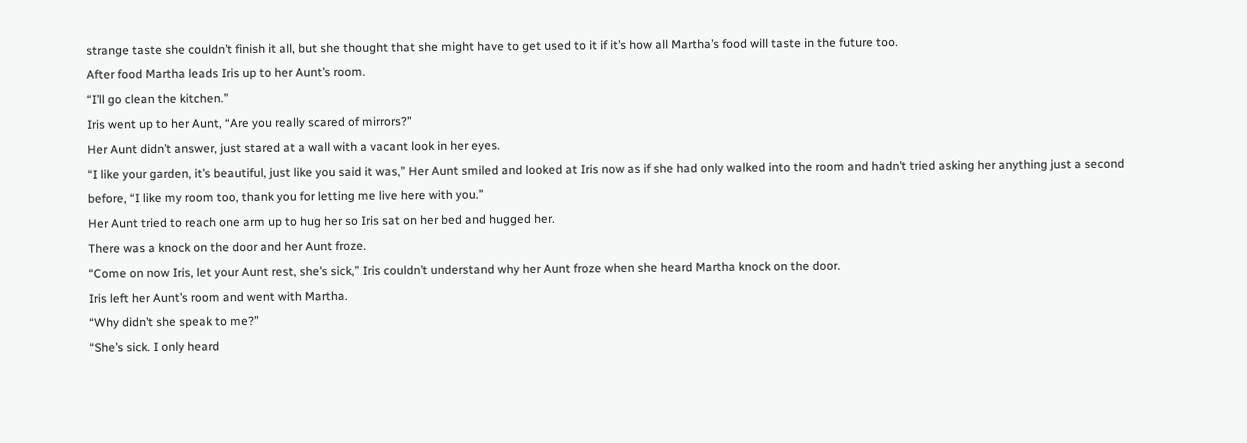strange taste she couldn’t finish it all, but she thought that she might have to get used to it if it’s how all Martha’s food will taste in the future too.
After food Martha leads Iris up to her Aunt’s room.
“I’ll go clean the kitchen.”
Iris went up to her Aunt, “Are you really scared of mirrors?”
Her Aunt didn’t answer, just stared at a wall with a vacant look in her eyes.
“I like your garden, it’s beautiful, just like you said it was,” Her Aunt smiled and looked at Iris now as if she had only walked into the room and hadn’t tried asking her anything just a second before, “I like my room too, thank you for letting me live here with you.”
Her Aunt tried to reach one arm up to hug her so Iris sat on her bed and hugged her.
There was a knock on the door and her Aunt froze.
“Come on now Iris, let your Aunt rest, she’s sick,” Iris couldn’t understand why her Aunt froze when she heard Martha knock on the door.
Iris left her Aunt’s room and went with Martha.
“Why didn’t she speak to me?”
“She’s sick. I only heard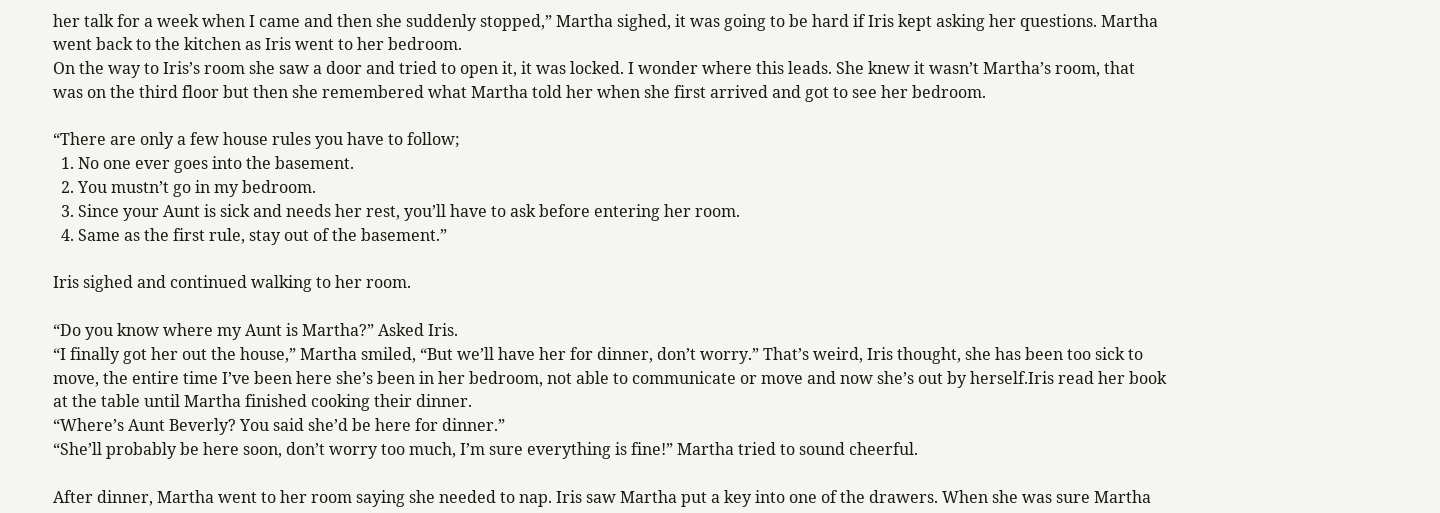her talk for a week when I came and then she suddenly stopped,” Martha sighed, it was going to be hard if Iris kept asking her questions. Martha went back to the kitchen as Iris went to her bedroom.
On the way to Iris’s room she saw a door and tried to open it, it was locked. I wonder where this leads. She knew it wasn’t Martha’s room, that was on the third floor but then she remembered what Martha told her when she first arrived and got to see her bedroom.

“There are only a few house rules you have to follow;
  1. No one ever goes into the basement.
  2. You mustn’t go in my bedroom.
  3. Since your Aunt is sick and needs her rest, you’ll have to ask before entering her room.
  4. Same as the first rule, stay out of the basement.”

Iris sighed and continued walking to her room.

“Do you know where my Aunt is Martha?” Asked Iris.
“I finally got her out the house,” Martha smiled, “But we’ll have her for dinner, don’t worry.” That’s weird, Iris thought, she has been too sick to move, the entire time I’ve been here she’s been in her bedroom, not able to communicate or move and now she’s out by herself.Iris read her book at the table until Martha finished cooking their dinner.
“Where’s Aunt Beverly? You said she’d be here for dinner.”
“She’ll probably be here soon, don’t worry too much, I’m sure everything is fine!” Martha tried to sound cheerful.

After dinner, Martha went to her room saying she needed to nap. Iris saw Martha put a key into one of the drawers. When she was sure Martha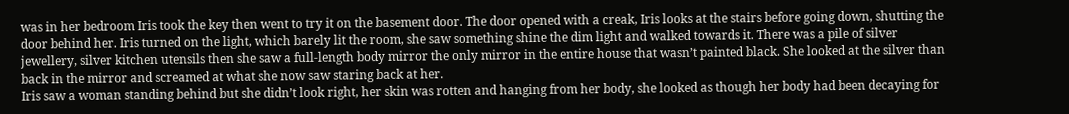was in her bedroom Iris took the key then went to try it on the basement door. The door opened with a creak, Iris looks at the stairs before going down, shutting the door behind her. Iris turned on the light, which barely lit the room, she saw something shine the dim light and walked towards it. There was a pile of silver jewellery, silver kitchen utensils then she saw a full-length body mirror the only mirror in the entire house that wasn’t painted black. She looked at the silver than back in the mirror and screamed at what she now saw staring back at her.
Iris saw a woman standing behind but she didn’t look right, her skin was rotten and hanging from her body, she looked as though her body had been decaying for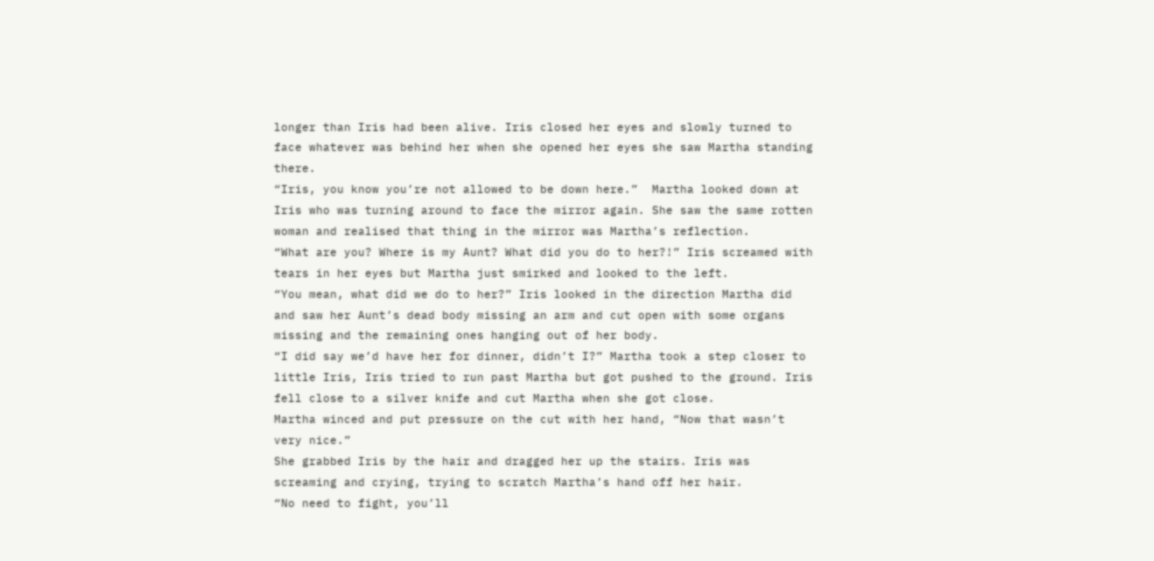longer than Iris had been alive. Iris closed her eyes and slowly turned to face whatever was behind her when she opened her eyes she saw Martha standing there.
“Iris, you know you’re not allowed to be down here.”  Martha looked down at Iris who was turning around to face the mirror again. She saw the same rotten woman and realised that thing in the mirror was Martha’s reflection.
“What are you? Where is my Aunt? What did you do to her?!” Iris screamed with tears in her eyes but Martha just smirked and looked to the left.
“You mean, what did we do to her?” Iris looked in the direction Martha did and saw her Aunt’s dead body missing an arm and cut open with some organs missing and the remaining ones hanging out of her body.
“I did say we’d have her for dinner, didn’t I?” Martha took a step closer to little Iris, Iris tried to run past Martha but got pushed to the ground. Iris fell close to a silver knife and cut Martha when she got close.
Martha winced and put pressure on the cut with her hand, “Now that wasn’t very nice.”
She grabbed Iris by the hair and dragged her up the stairs. Iris was screaming and crying, trying to scratch Martha’s hand off her hair.
“No need to fight, you’ll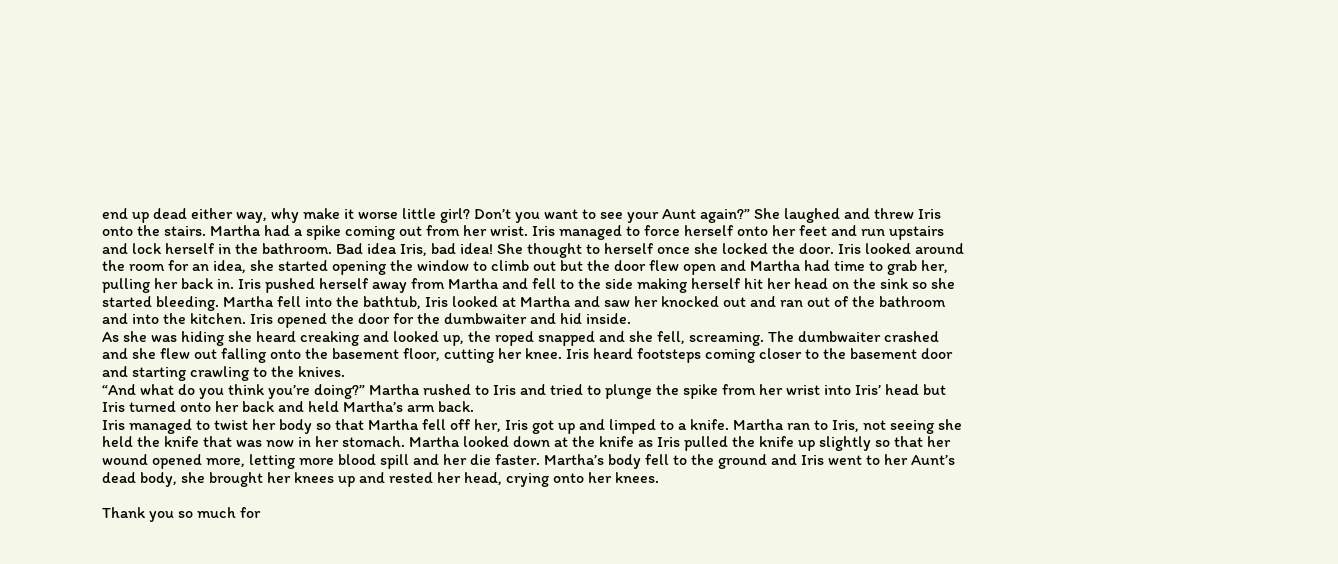end up dead either way, why make it worse little girl? Don’t you want to see your Aunt again?” She laughed and threw Iris onto the stairs. Martha had a spike coming out from her wrist. Iris managed to force herself onto her feet and run upstairs and lock herself in the bathroom. Bad idea Iris, bad idea! She thought to herself once she locked the door. Iris looked around the room for an idea, she started opening the window to climb out but the door flew open and Martha had time to grab her, pulling her back in. Iris pushed herself away from Martha and fell to the side making herself hit her head on the sink so she started bleeding. Martha fell into the bathtub, Iris looked at Martha and saw her knocked out and ran out of the bathroom and into the kitchen. Iris opened the door for the dumbwaiter and hid inside.
As she was hiding she heard creaking and looked up, the roped snapped and she fell, screaming. The dumbwaiter crashed and she flew out falling onto the basement floor, cutting her knee. Iris heard footsteps coming closer to the basement door and starting crawling to the knives.
“And what do you think you’re doing?” Martha rushed to Iris and tried to plunge the spike from her wrist into Iris’ head but Iris turned onto her back and held Martha’s arm back.
Iris managed to twist her body so that Martha fell off her, Iris got up and limped to a knife. Martha ran to Iris, not seeing she held the knife that was now in her stomach. Martha looked down at the knife as Iris pulled the knife up slightly so that her wound opened more, letting more blood spill and her die faster. Martha’s body fell to the ground and Iris went to her Aunt’s dead body, she brought her knees up and rested her head, crying onto her knees.

Thank you so much for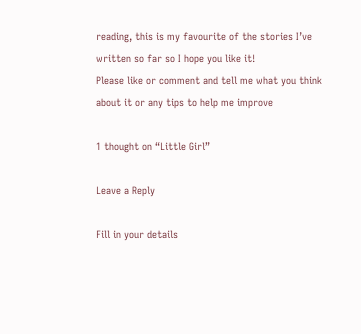reading, this is my favourite of the stories I’ve written so far so I hope you like it!
Please like or comment and tell me what you think about it or any tips to help me improve

1 thought on “Little Girl”

Leave a Reply

Fill in your details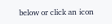below or click an icon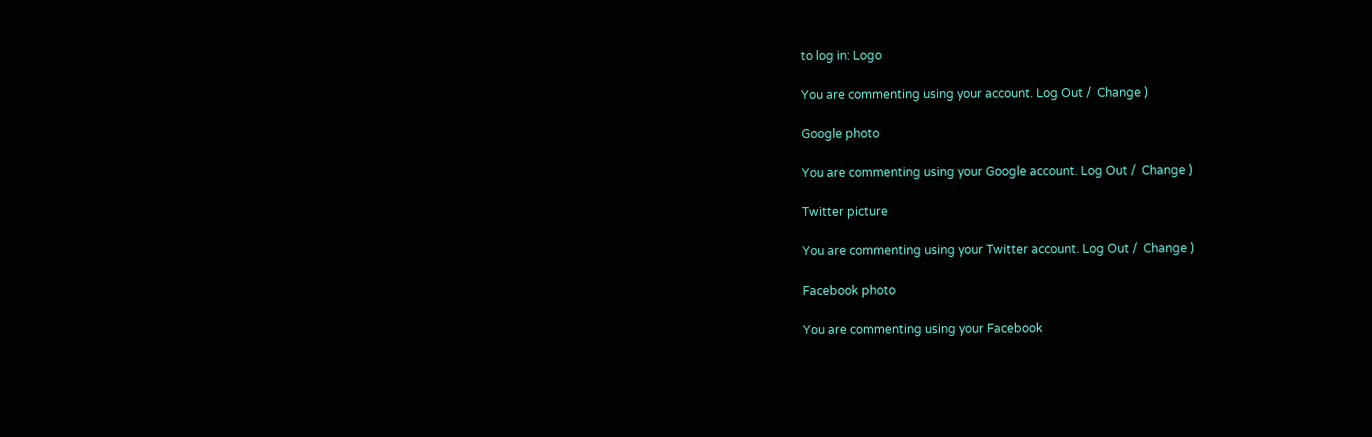to log in: Logo

You are commenting using your account. Log Out /  Change )

Google photo

You are commenting using your Google account. Log Out /  Change )

Twitter picture

You are commenting using your Twitter account. Log Out /  Change )

Facebook photo

You are commenting using your Facebook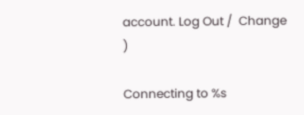account. Log Out /  Change )

Connecting to %s